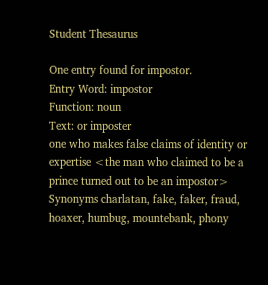Student Thesaurus

One entry found for impostor.
Entry Word: impostor
Function: noun
Text: or imposter
one who makes false claims of identity or expertise <the man who claimed to be a prince turned out to be an impostor>
Synonyms charlatan, fake, faker, fraud, hoaxer, humbug, mountebank, phony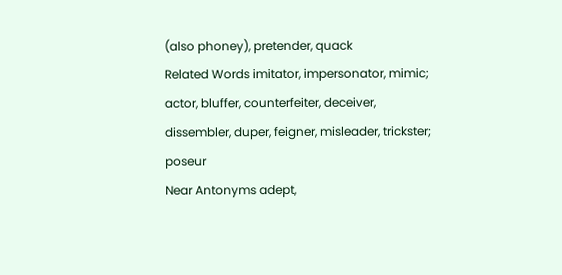(also phoney), pretender, quack
Related Words imitator, impersonator, mimic; actor, bluffer, counterfeiter, deceiver, dissembler, duper, feigner, misleader, trickster; poseur
Near Antonyms adept,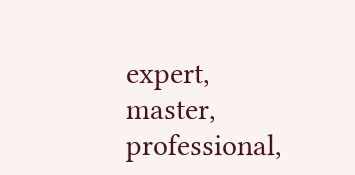expert, master, professional,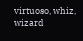virtuoso, whiz, wizard